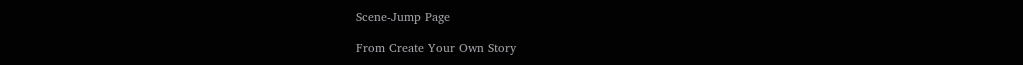Scene-Jump Page

From Create Your Own Story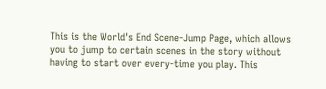This is the World's End Scene-Jump Page, which allows you to jump to certain scenes in the story without having to start over every-time you play. This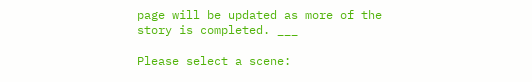page will be updated as more of the story is completed. ___

Please select a scene: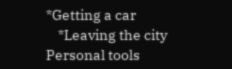*Getting a car
    *Leaving the city
Personal tools